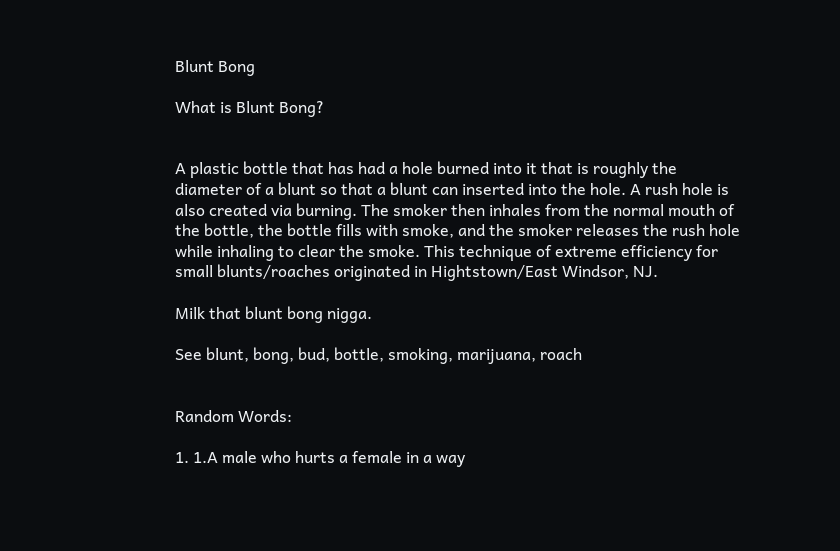Blunt Bong

What is Blunt Bong?


A plastic bottle that has had a hole burned into it that is roughly the diameter of a blunt so that a blunt can inserted into the hole. A rush hole is also created via burning. The smoker then inhales from the normal mouth of the bottle, the bottle fills with smoke, and the smoker releases the rush hole while inhaling to clear the smoke. This technique of extreme efficiency for small blunts/roaches originated in Hightstown/East Windsor, NJ.

Milk that blunt bong nigga.

See blunt, bong, bud, bottle, smoking, marijuana, roach


Random Words:

1. 1.A male who hurts a female in a way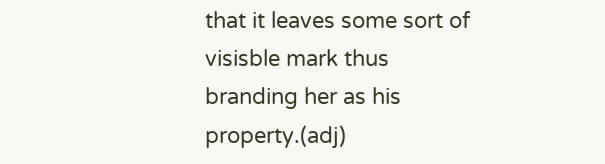that it leaves some sort of visisble mark thus branding her as his property.(adj)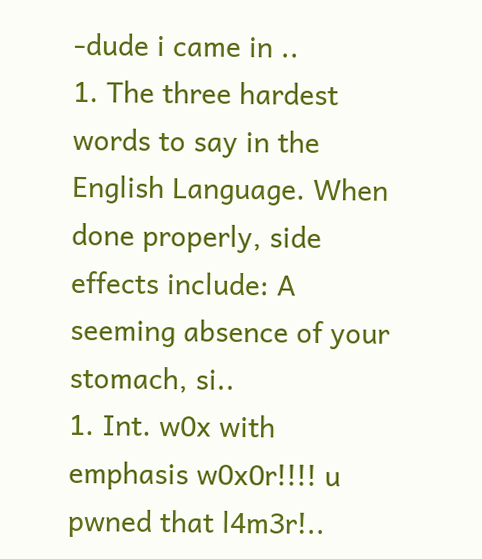-dude i came in ..
1. The three hardest words to say in the English Language. When done properly, side effects include: A seeming absence of your stomach, si..
1. Int. w0x with emphasis w0x0r!!!! u pwned that l4m3r!..